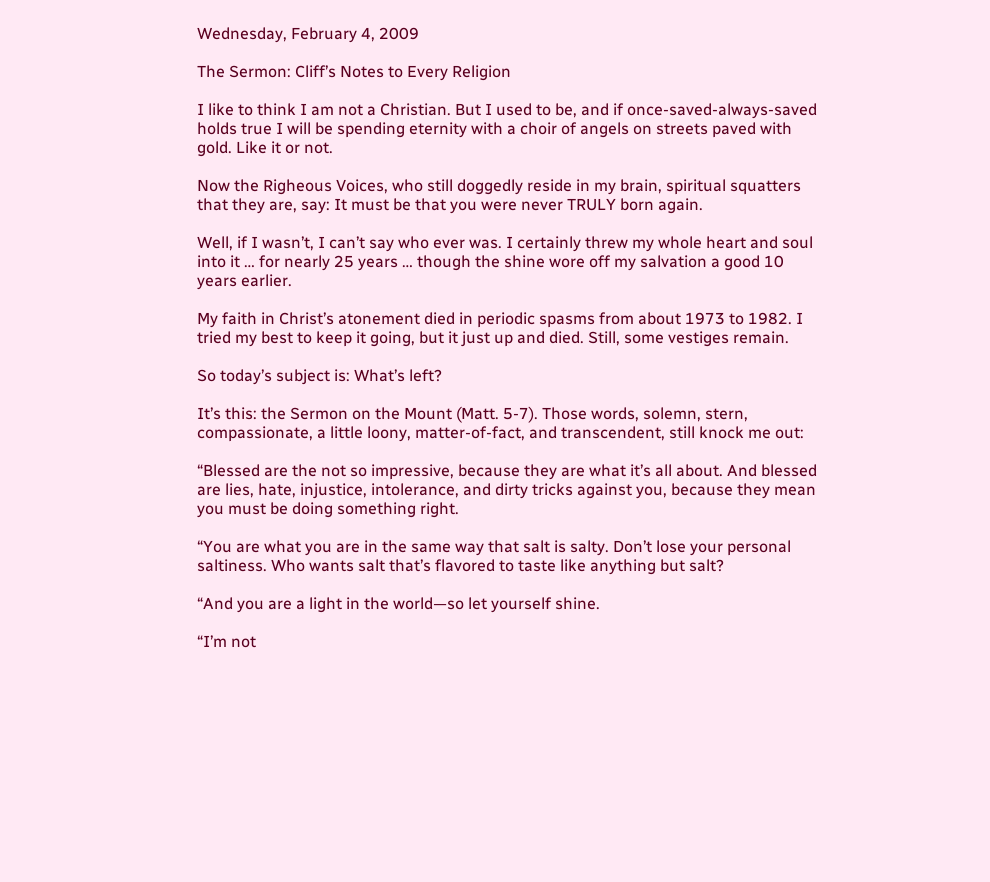Wednesday, February 4, 2009

The Sermon: Cliff’s Notes to Every Religion

I like to think I am not a Christian. But I used to be, and if once-saved-always-saved holds true I will be spending eternity with a choir of angels on streets paved with gold. Like it or not.

Now the Righeous Voices, who still doggedly reside in my brain, spiritual squatters that they are, say: It must be that you were never TRULY born again.

Well, if I wasn’t, I can’t say who ever was. I certainly threw my whole heart and soul into it … for nearly 25 years … though the shine wore off my salvation a good 10 years earlier.

My faith in Christ’s atonement died in periodic spasms from about 1973 to 1982. I tried my best to keep it going, but it just up and died. Still, some vestiges remain.

So today’s subject is: What’s left?

It’s this: the Sermon on the Mount (Matt. 5-7). Those words, solemn, stern, compassionate, a little loony, matter-of-fact, and transcendent, still knock me out:

“Blessed are the not so impressive, because they are what it’s all about. And blessed are lies, hate, injustice, intolerance, and dirty tricks against you, because they mean you must be doing something right.

“You are what you are in the same way that salt is salty. Don’t lose your personal saltiness. Who wants salt that’s flavored to taste like anything but salt?

“And you are a light in the world—so let yourself shine.

“I’m not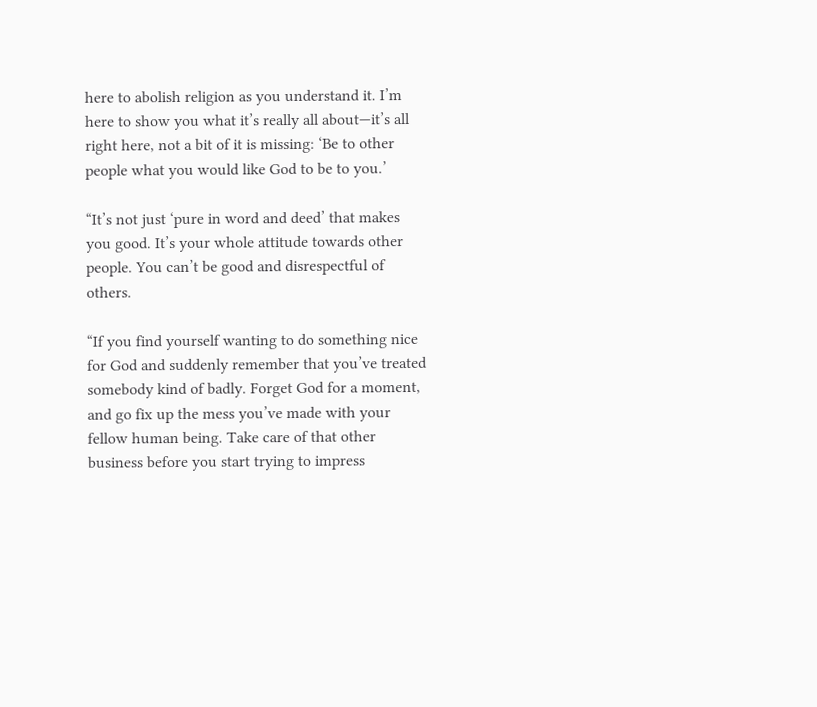here to abolish religion as you understand it. I’m here to show you what it’s really all about—it’s all right here, not a bit of it is missing: ‘Be to other people what you would like God to be to you.’

“It’s not just ‘pure in word and deed’ that makes you good. It’s your whole attitude towards other people. You can’t be good and disrespectful of others.

“If you find yourself wanting to do something nice for God and suddenly remember that you’ve treated somebody kind of badly. Forget God for a moment, and go fix up the mess you’ve made with your fellow human being. Take care of that other business before you start trying to impress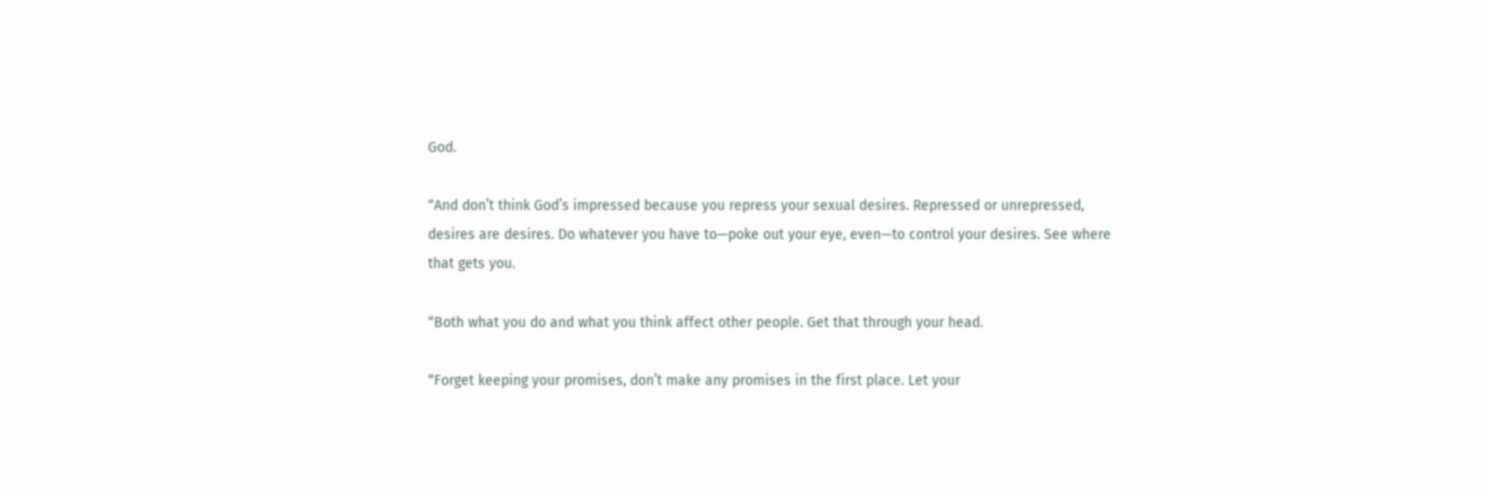God.

“And don’t think God’s impressed because you repress your sexual desires. Repressed or unrepressed, desires are desires. Do whatever you have to—poke out your eye, even—to control your desires. See where that gets you.

“Both what you do and what you think affect other people. Get that through your head.

“Forget keeping your promises, don’t make any promises in the first place. Let your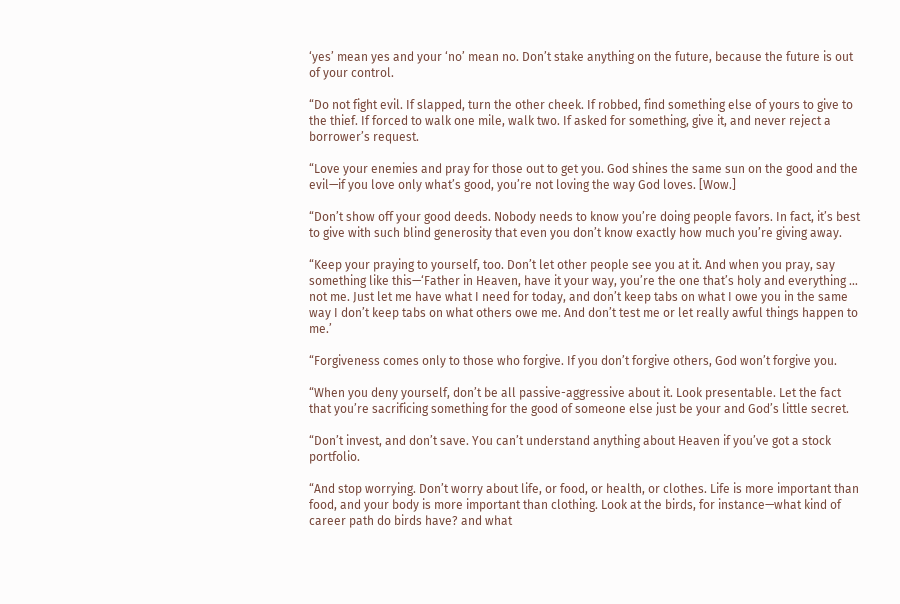‘yes’ mean yes and your ‘no’ mean no. Don’t stake anything on the future, because the future is out of your control.

“Do not fight evil. If slapped, turn the other cheek. If robbed, find something else of yours to give to the thief. If forced to walk one mile, walk two. If asked for something, give it, and never reject a borrower’s request.

“Love your enemies and pray for those out to get you. God shines the same sun on the good and the evil—if you love only what’s good, you’re not loving the way God loves. [Wow.]

“Don’t show off your good deeds. Nobody needs to know you’re doing people favors. In fact, it’s best to give with such blind generosity that even you don’t know exactly how much you’re giving away.

“Keep your praying to yourself, too. Don’t let other people see you at it. And when you pray, say something like this—‘Father in Heaven, have it your way, you’re the one that’s holy and everything … not me. Just let me have what I need for today, and don’t keep tabs on what I owe you in the same way I don’t keep tabs on what others owe me. And don’t test me or let really awful things happen to me.’

“Forgiveness comes only to those who forgive. If you don’t forgive others, God won’t forgive you.

“When you deny yourself, don’t be all passive-aggressive about it. Look presentable. Let the fact that you’re sacrificing something for the good of someone else just be your and God’s little secret.

“Don’t invest, and don’t save. You can’t understand anything about Heaven if you’ve got a stock portfolio.

“And stop worrying. Don’t worry about life, or food, or health, or clothes. Life is more important than food, and your body is more important than clothing. Look at the birds, for instance—what kind of career path do birds have? and what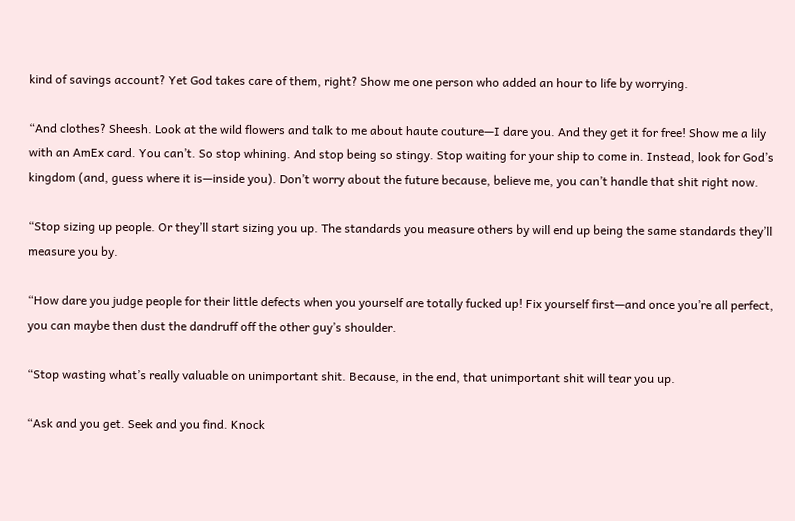kind of savings account? Yet God takes care of them, right? Show me one person who added an hour to life by worrying.

“And clothes? Sheesh. Look at the wild flowers and talk to me about haute couture—I dare you. And they get it for free! Show me a lily with an AmEx card. You can’t. So stop whining. And stop being so stingy. Stop waiting for your ship to come in. Instead, look for God’s kingdom (and, guess where it is—inside you). Don’t worry about the future because, believe me, you can’t handle that shit right now.

“Stop sizing up people. Or they’ll start sizing you up. The standards you measure others by will end up being the same standards they’ll measure you by.

“How dare you judge people for their little defects when you yourself are totally fucked up! Fix yourself first—and once you’re all perfect, you can maybe then dust the dandruff off the other guy’s shoulder.

“Stop wasting what’s really valuable on unimportant shit. Because, in the end, that unimportant shit will tear you up.

“Ask and you get. Seek and you find. Knock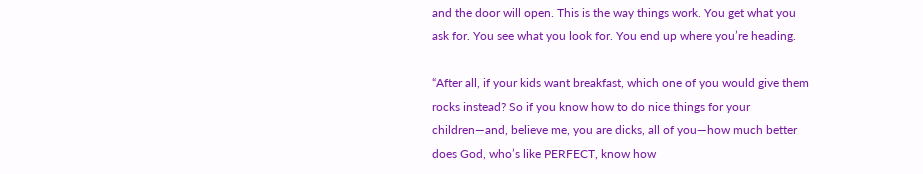and the door will open. This is the way things work. You get what you ask for. You see what you look for. You end up where you’re heading.

“After all, if your kids want breakfast, which one of you would give them rocks instead? So if you know how to do nice things for your children—and, believe me, you are dicks, all of you—how much better does God, who’s like PERFECT, know how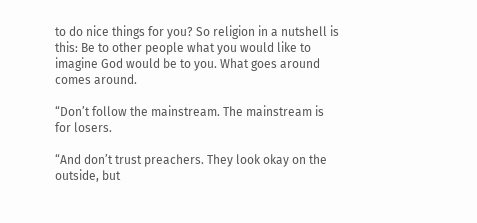to do nice things for you? So religion in a nutshell is this: Be to other people what you would like to imagine God would be to you. What goes around comes around.

“Don’t follow the mainstream. The mainstream is for losers.

“And don’t trust preachers. They look okay on the outside, but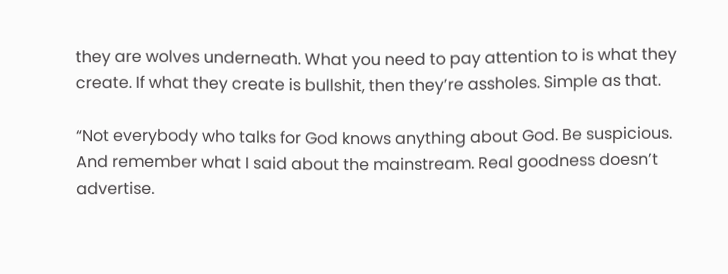they are wolves underneath. What you need to pay attention to is what they create. If what they create is bullshit, then they’re assholes. Simple as that.

“Not everybody who talks for God knows anything about God. Be suspicious. And remember what I said about the mainstream. Real goodness doesn’t advertise.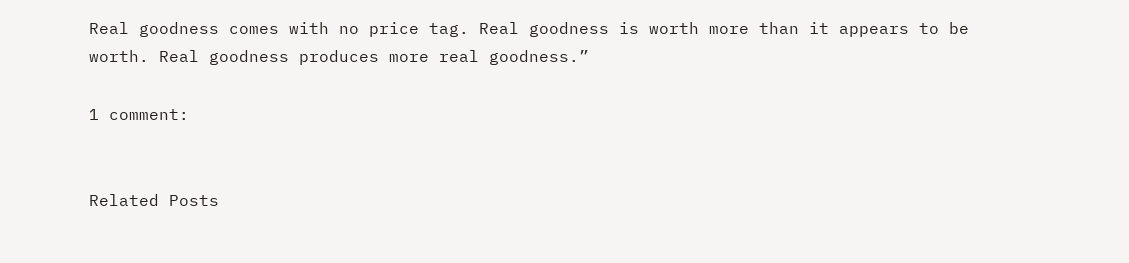Real goodness comes with no price tag. Real goodness is worth more than it appears to be worth. Real goodness produces more real goodness.”

1 comment:


Related Posts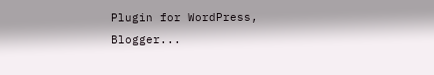Plugin for WordPress, Blogger...